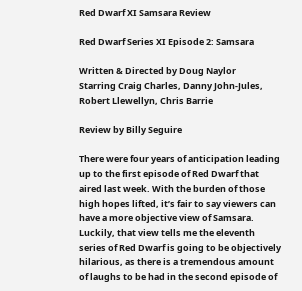Red Dwarf XI Samsara Review

Red Dwarf Series XI Episode 2: Samsara

Written & Directed by Doug Naylor
Starring Craig Charles, Danny John-Jules, Robert Llewellyn, Chris Barrie

Review by Billy Seguire

There were four years of anticipation leading up to the first episode of Red Dwarf that aired last week. With the burden of those high hopes lifted, it’s fair to say viewers can have a more objective view of Samsara. Luckily, that view tells me the eleventh series of Red Dwarf is going to be objectively hilarious, as there is a tremendous amount of laughs to be had in the second episode of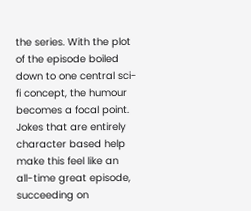the series. With the plot of the episode boiled down to one central sci-fi concept, the humour becomes a focal point. Jokes that are entirely character based help make this feel like an all-time great episode, succeeding on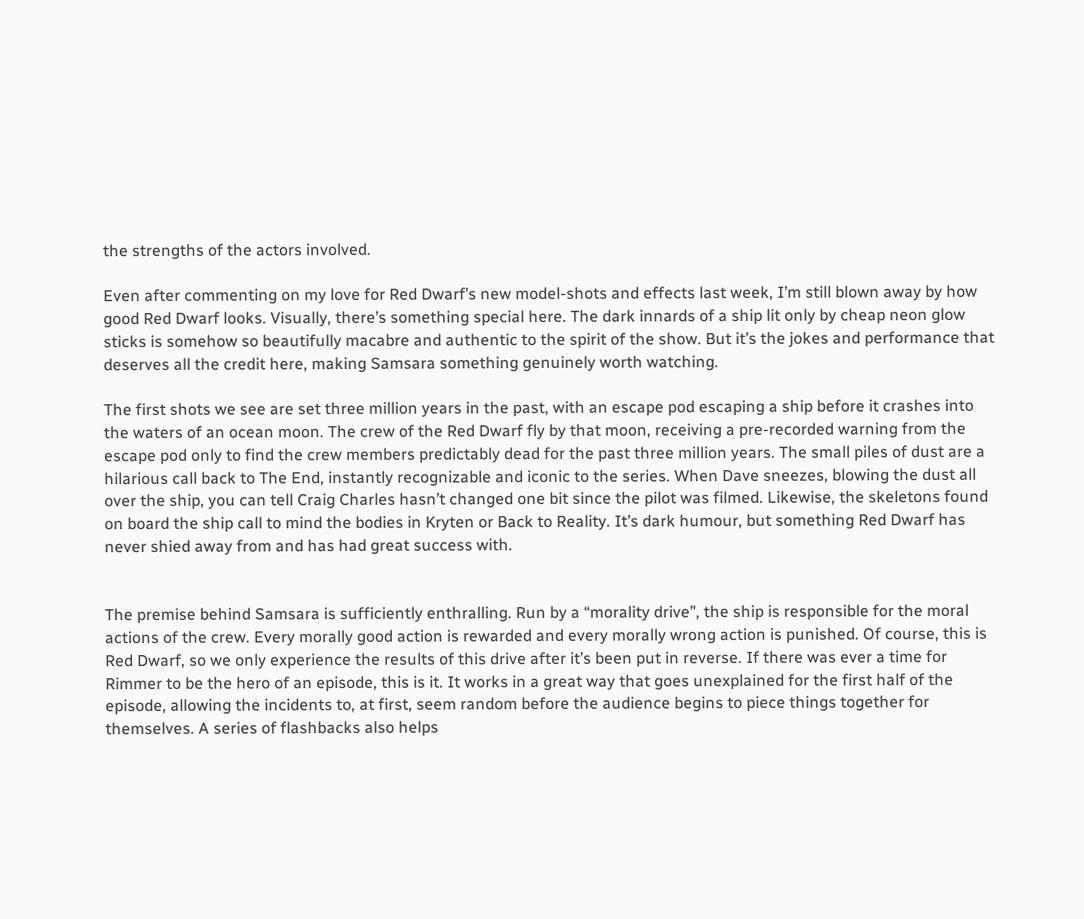the strengths of the actors involved.

Even after commenting on my love for Red Dwarf’s new model-shots and effects last week, I’m still blown away by how good Red Dwarf looks. Visually, there’s something special here. The dark innards of a ship lit only by cheap neon glow sticks is somehow so beautifully macabre and authentic to the spirit of the show. But it’s the jokes and performance that deserves all the credit here, making Samsara something genuinely worth watching.

The first shots we see are set three million years in the past, with an escape pod escaping a ship before it crashes into the waters of an ocean moon. The crew of the Red Dwarf fly by that moon, receiving a pre-recorded warning from the escape pod only to find the crew members predictably dead for the past three million years. The small piles of dust are a hilarious call back to The End, instantly recognizable and iconic to the series. When Dave sneezes, blowing the dust all over the ship, you can tell Craig Charles hasn’t changed one bit since the pilot was filmed. Likewise, the skeletons found on board the ship call to mind the bodies in Kryten or Back to Reality. It’s dark humour, but something Red Dwarf has never shied away from and has had great success with.


The premise behind Samsara is sufficiently enthralling. Run by a “morality drive”, the ship is responsible for the moral actions of the crew. Every morally good action is rewarded and every morally wrong action is punished. Of course, this is Red Dwarf, so we only experience the results of this drive after it’s been put in reverse. If there was ever a time for Rimmer to be the hero of an episode, this is it. It works in a great way that goes unexplained for the first half of the episode, allowing the incidents to, at first, seem random before the audience begins to piece things together for themselves. A series of flashbacks also helps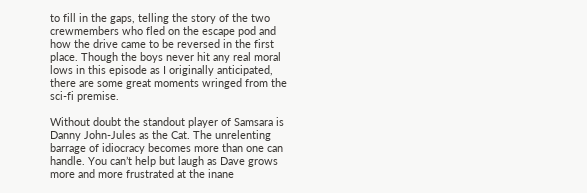to fill in the gaps, telling the story of the two crewmembers who fled on the escape pod and how the drive came to be reversed in the first place. Though the boys never hit any real moral lows in this episode as I originally anticipated, there are some great moments wringed from the sci-fi premise.

Without doubt the standout player of Samsara is Danny John-Jules as the Cat. The unrelenting barrage of idiocracy becomes more than one can handle. You can’t help but laugh as Dave grows more and more frustrated at the inane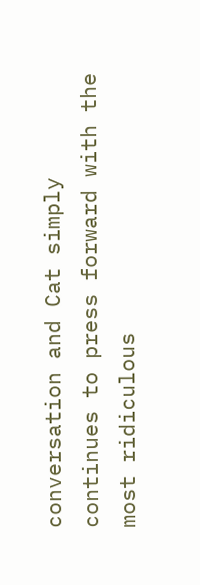conversation and Cat simply continues to press forward with the most ridiculous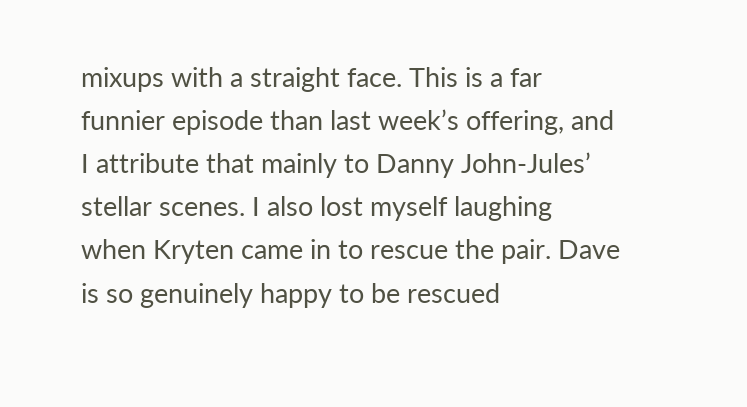mixups with a straight face. This is a far funnier episode than last week’s offering, and I attribute that mainly to Danny John-Jules’ stellar scenes. I also lost myself laughing when Kryten came in to rescue the pair. Dave is so genuinely happy to be rescued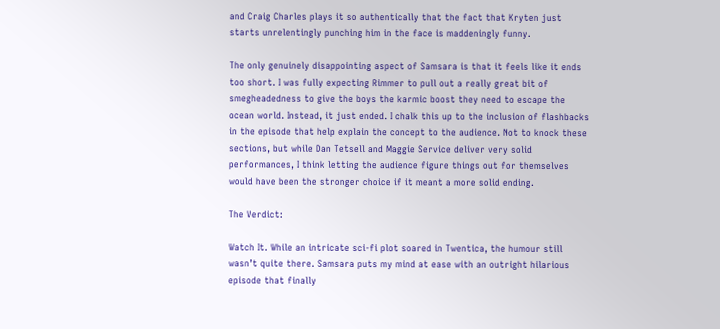and Craig Charles plays it so authentically that the fact that Kryten just starts unrelentingly punching him in the face is maddeningly funny.

The only genuinely disappointing aspect of Samsara is that it feels like it ends too short. I was fully expecting Rimmer to pull out a really great bit of smegheadedness to give the boys the karmic boost they need to escape the ocean world. Instead, it just ended. I chalk this up to the inclusion of flashbacks in the episode that help explain the concept to the audience. Not to knock these sections, but while Dan Tetsell and Maggie Service deliver very solid performances, I think letting the audience figure things out for themselves would have been the stronger choice if it meant a more solid ending.

The Verdict:

Watch It. While an intricate sci-fi plot soared in Twentica, the humour still wasn’t quite there. Samsara puts my mind at ease with an outright hilarious episode that finally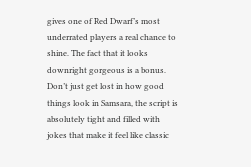gives one of Red Dwarf’s most underrated players a real chance to shine. The fact that it looks downright gorgeous is a bonus. Don’t just get lost in how good things look in Samsara, the script is absolutely tight and filled with jokes that make it feel like classic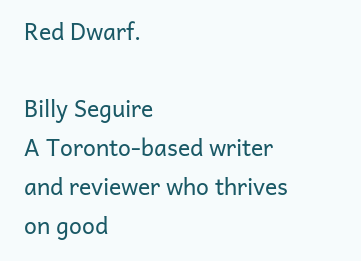Red Dwarf.

Billy Seguire
A Toronto-based writer and reviewer who thrives on good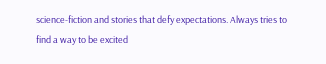science-fiction and stories that defy expectations. Always tries to find a way to be excited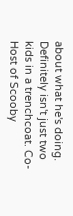about what he's doing. Definitely isn't just two kids in a trenchcoat. Co-Host of Scooby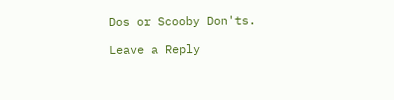Dos or Scooby Don'ts.

Leave a Reply